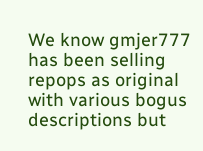We know gmjer777 has been selling repops as original with various bogus descriptions but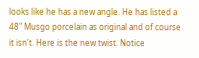looks like he has a new angle. He has listed a 48" Musgo porcelain as original and of course it isn't. Here is the new twist. Notice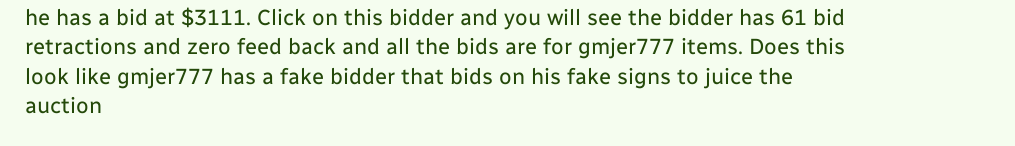he has a bid at $3111. Click on this bidder and you will see the bidder has 61 bid retractions and zero feed back and all the bids are for gmjer777 items. Does this look like gmjer777 has a fake bidder that bids on his fake signs to juice the auction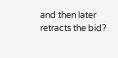and then later retracts the bid?